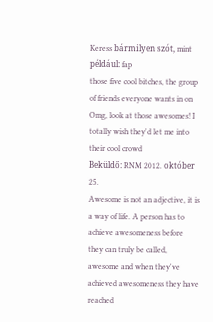Keress bármilyen szót, mint például: fap
those five cool bitches, the group of friends everyone wants in on
Omg, look at those awesomes! I totally wish they'd let me into their cool crowd
Beküldő: RNM 2012. október 25.
Awesome is not an adjective, it is a way of life. A person has to achieve awesomeness before they can truly be called, awesome and when they've achieved awesomeness they have reached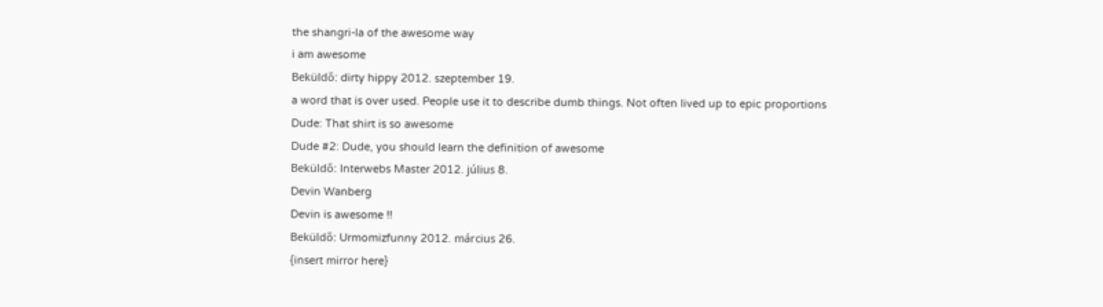the shangri-la of the awesome way
i am awesome
Beküldő: dirty hippy 2012. szeptember 19.
a word that is over used. People use it to describe dumb things. Not often lived up to epic proportions
Dude: That shirt is so awesome
Dude #2: Dude, you should learn the definition of awesome
Beküldő: Interwebs Master 2012. július 8.
Devin Wanberg
Devin is awesome !!
Beküldő: Urmomizfunny 2012. március 26.
{insert mirror here}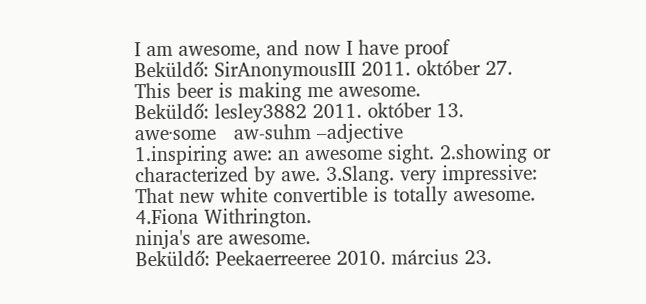I am awesome, and now I have proof
Beküldő: SirAnonymousIII 2011. október 27.
This beer is making me awesome.
Beküldő: lesley3882 2011. október 13.
awe·some   aw-suhm –adjective
1.inspiring awe: an awesome sight. 2.showing or characterized by awe. 3.Slang. very impressive: That new white convertible is totally awesome. 4.Fiona Withrington.
ninja's are awesome.
Beküldő: Peekaerreeree 2010. március 23.